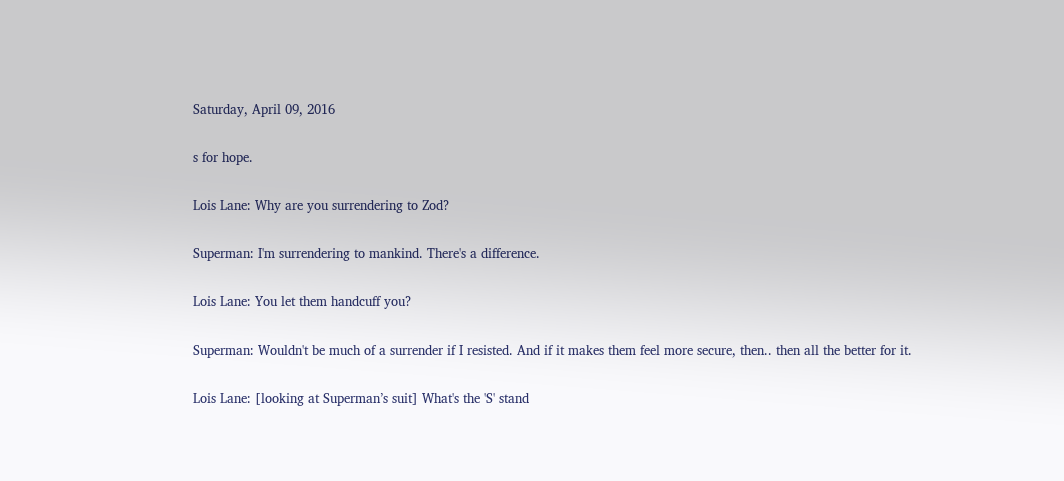Saturday, April 09, 2016

s for hope.

Lois Lane: Why are you surrendering to Zod?

Superman: I'm surrendering to mankind. There's a difference.

Lois Lane: You let them handcuff you?

Superman: Wouldn't be much of a surrender if I resisted. And if it makes them feel more secure, then.. then all the better for it.

Lois Lane: [looking at Superman’s suit] What's the 'S' stand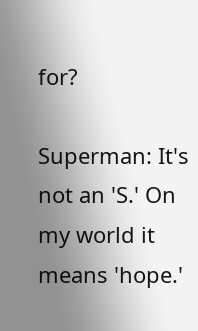for?

Superman: It's not an 'S.' On my world it means 'hope.'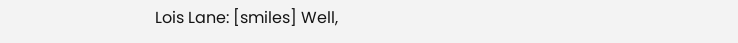Lois Lane: [smiles] Well,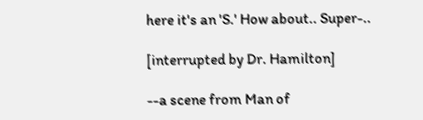here it's an 'S.' How about.. Super-..

[interrupted by Dr. Hamilton]

--a scene from Man of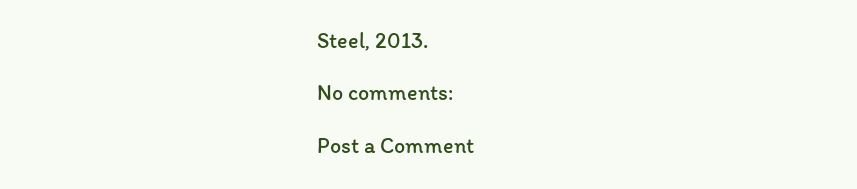Steel, 2013.

No comments:

Post a Comment